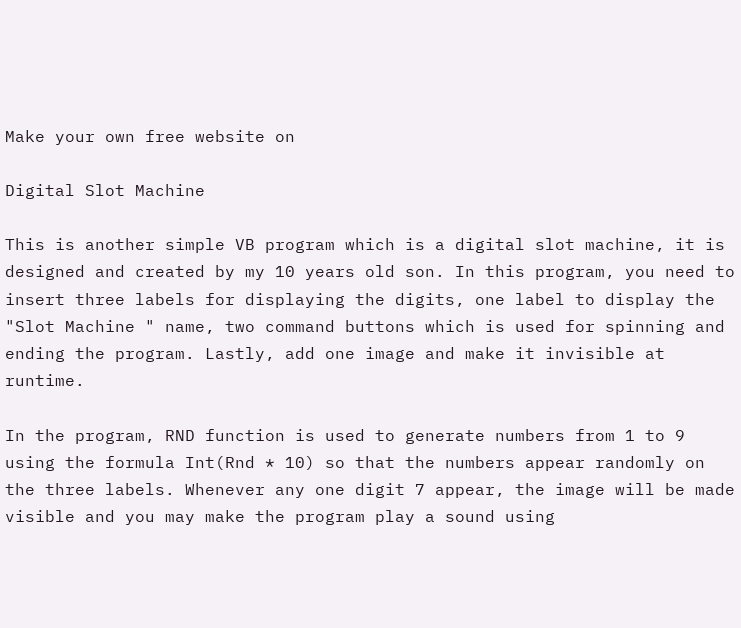Make your own free website on

Digital Slot Machine

This is another simple VB program which is a digital slot machine, it is designed and created by my 10 years old son. In this program, you need to insert three labels for displaying the digits, one label to display the "Slot Machine " name, two command buttons which is used for spinning and ending the program. Lastly, add one image and make it invisible at runtime.

In the program, RND function is used to generate numbers from 1 to 9 using the formula Int(Rnd * 10) so that the numbers appear randomly on the three labels. Whenever any one digit 7 appear, the image will be made visible and you may make the program play a sound using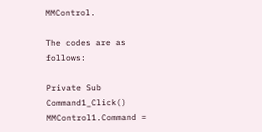MMControl.

The codes are as follows:

Private Sub Command1_Click()
MMControl1.Command =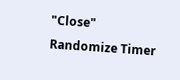"Close"
Randomize Timer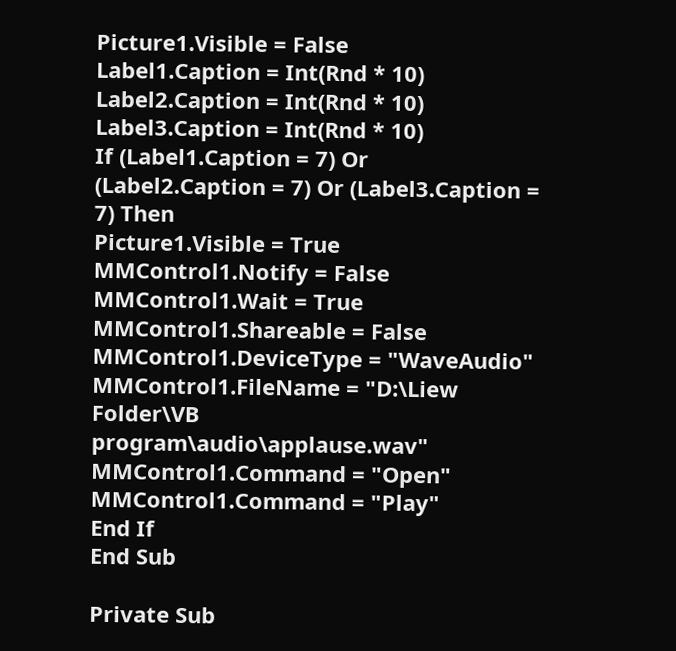Picture1.Visible = False
Label1.Caption = Int(Rnd * 10)
Label2.Caption = Int(Rnd * 10)
Label3.Caption = Int(Rnd * 10)
If (Label1.Caption = 7) Or (Label2.Caption = 7) Or (Label3.Caption = 7) Then
Picture1.Visible = True
MMControl1.Notify = False
MMControl1.Wait = True
MMControl1.Shareable = False
MMControl1.DeviceType = "WaveAudio"
MMControl1.FileName = "D:\Liew Folder\VB program\audio\applause.wav"
MMControl1.Command = "Open"
MMControl1.Command = "Play"
End If
End Sub

Private Sub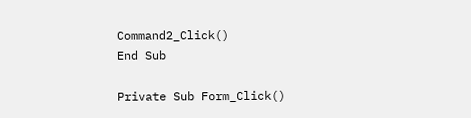Command2_Click()
End Sub

Private Sub Form_Click()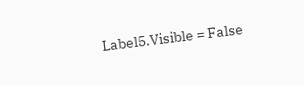Label5.Visible = False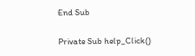End Sub

Private Sub help_Click()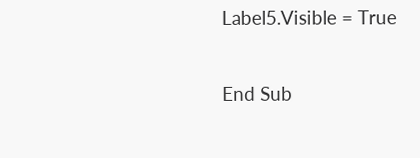Label5.Visible = True

End Sub